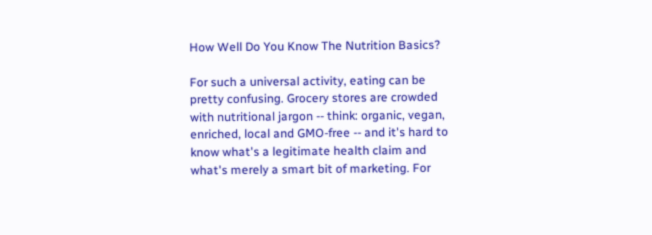How Well Do You Know The Nutrition Basics?

For such a universal activity, eating can be pretty confusing. Grocery stores are crowded with nutritional jargon -- think: organic, vegan, enriched, local and GMO-free -- and it's hard to know what's a legitimate health claim and what's merely a smart bit of marketing. For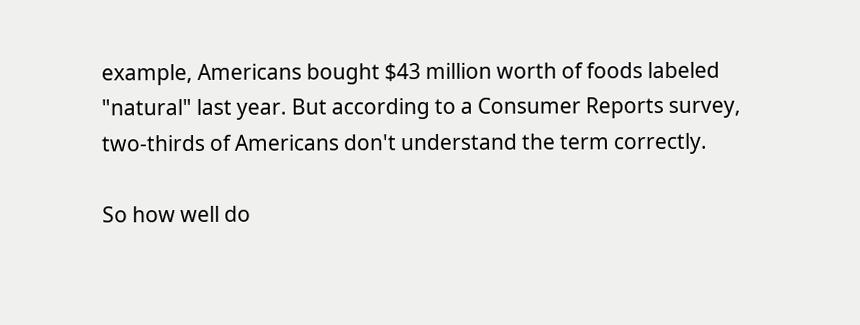example, Americans bought $43 million worth of foods labeled "natural" last year. But according to a Consumer Reports survey, two-thirds of Americans don't understand the term correctly.

So how well do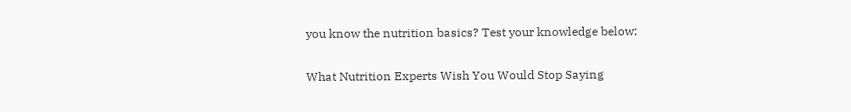you know the nutrition basics? Test your knowledge below:

What Nutrition Experts Wish You Would Stop Saying